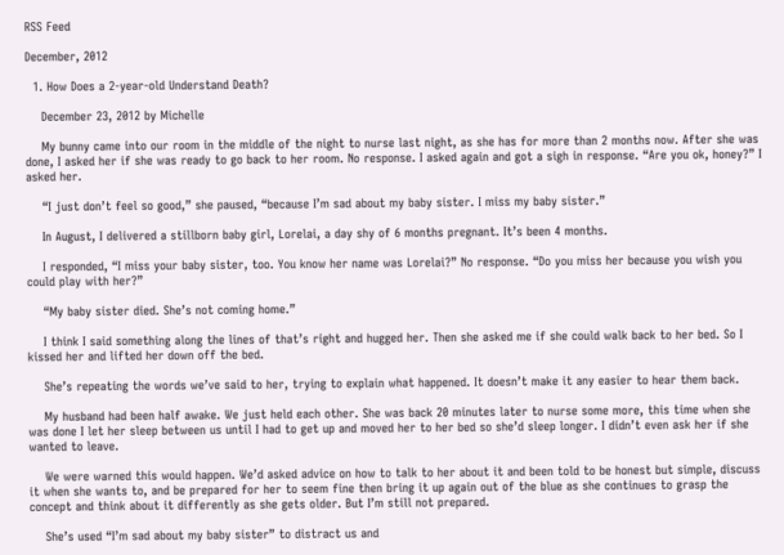RSS Feed

December, 2012

  1. How Does a 2-year-old Understand Death?

    December 23, 2012 by Michelle

    My bunny came into our room in the middle of the night to nurse last night, as she has for more than 2 months now. After she was done, I asked her if she was ready to go back to her room. No response. I asked again and got a sigh in response. “Are you ok, honey?” I asked her.

    “I just don’t feel so good,” she paused, “because I’m sad about my baby sister. I miss my baby sister.”

    In August, I delivered a stillborn baby girl, Lorelai, a day shy of 6 months pregnant. It’s been 4 months.

    I responded, “I miss your baby sister, too. You know her name was Lorelai?” No response. “Do you miss her because you wish you could play with her?”

    “My baby sister died. She’s not coming home.”

    I think I said something along the lines of that’s right and hugged her. Then she asked me if she could walk back to her bed. So I kissed her and lifted her down off the bed.

    She’s repeating the words we’ve said to her, trying to explain what happened. It doesn’t make it any easier to hear them back.

    My husband had been half awake. We just held each other. She was back 20 minutes later to nurse some more, this time when she was done I let her sleep between us until I had to get up and moved her to her bed so she’d sleep longer. I didn’t even ask her if she wanted to leave.

    We were warned this would happen. We’d asked advice on how to talk to her about it and been told to be honest but simple, discuss it when she wants to, and be prepared for her to seem fine then bring it up again out of the blue as she continues to grasp the concept and think about it differently as she gets older. But I’m still not prepared.

    She’s used “I’m sad about my baby sister” to distract us and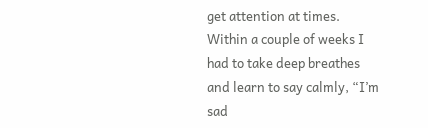get attention at times. Within a couple of weeks I had to take deep breathes and learn to say calmly, “I’m sad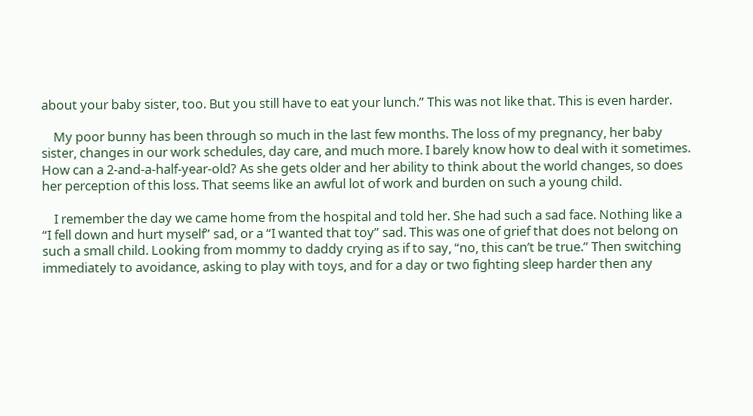about your baby sister, too. But you still have to eat your lunch.” This was not like that. This is even harder.

    My poor bunny has been through so much in the last few months. The loss of my pregnancy, her baby sister, changes in our work schedules, day care, and much more. I barely know how to deal with it sometimes. How can a 2-and-a-half-year-old? As she gets older and her ability to think about the world changes, so does her perception of this loss. That seems like an awful lot of work and burden on such a young child.

    I remember the day we came home from the hospital and told her. She had such a sad face. Nothing like a “I fell down and hurt myself” sad, or a “I wanted that toy” sad. This was one of grief that does not belong on such a small child. Looking from mommy to daddy crying as if to say, “no, this can’t be true.” Then switching immediately to avoidance, asking to play with toys, and for a day or two fighting sleep harder then any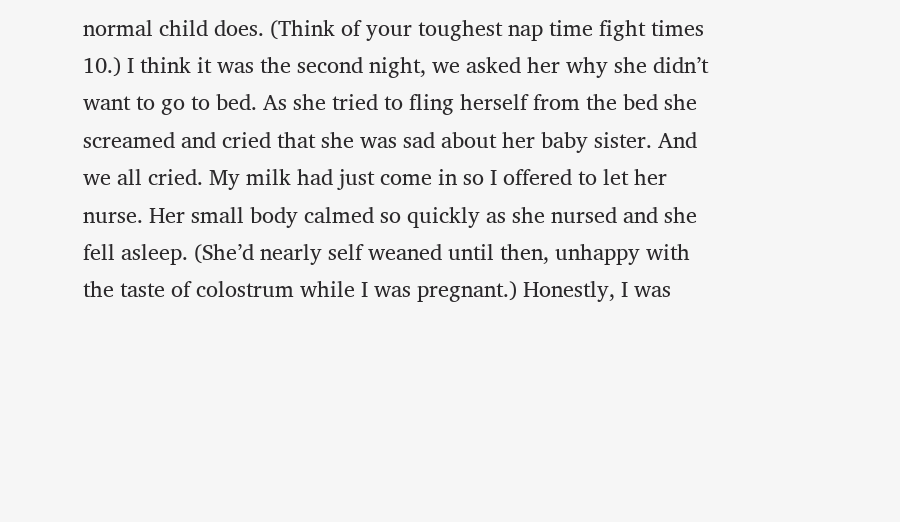normal child does. (Think of your toughest nap time fight times 10.) I think it was the second night, we asked her why she didn’t want to go to bed. As she tried to fling herself from the bed she screamed and cried that she was sad about her baby sister. And we all cried. My milk had just come in so I offered to let her nurse. Her small body calmed so quickly as she nursed and she fell asleep. (She’d nearly self weaned until then, unhappy with the taste of colostrum while I was pregnant.) Honestly, I was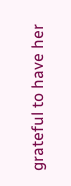grateful to have her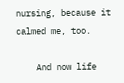nursing, because it calmed me, too.

    And now life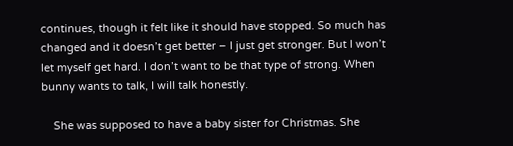continues, though it felt like it should have stopped. So much has changed and it doesn’t get better – I just get stronger. But I won’t let myself get hard. I don’t want to be that type of strong. When bunny wants to talk, I will talk honestly.

    She was supposed to have a baby sister for Christmas. She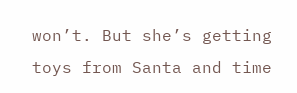won’t. But she’s getting toys from Santa and time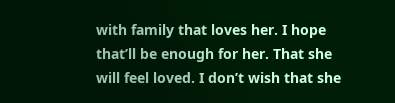with family that loves her. I hope that’ll be enough for her. That she will feel loved. I don’t wish that she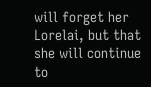will forget her Lorelai, but that she will continue to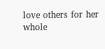love others for her whole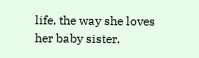life, the way she loves her baby sister.